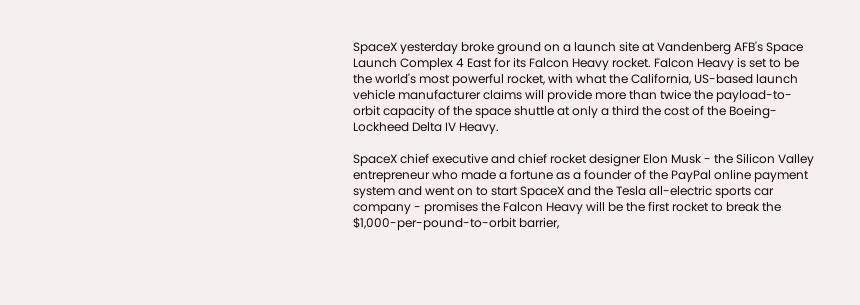SpaceX yesterday broke ground on a launch site at Vandenberg AFB's Space Launch Complex 4 East for its Falcon Heavy rocket. Falcon Heavy is set to be the world's most powerful rocket, with what the California, US-based launch vehicle manufacturer claims will provide more than twice the payload-to-orbit capacity of the space shuttle at only a third the cost of the Boeing-Lockheed Delta IV Heavy.

SpaceX chief executive and chief rocket designer Elon Musk - the Silicon Valley entrepreneur who made a fortune as a founder of the PayPal online payment system and went on to start SpaceX and the Tesla all-electric sports car company - promises the Falcon Heavy will be the first rocket to break the $1,000-per-pound-to-orbit barrier,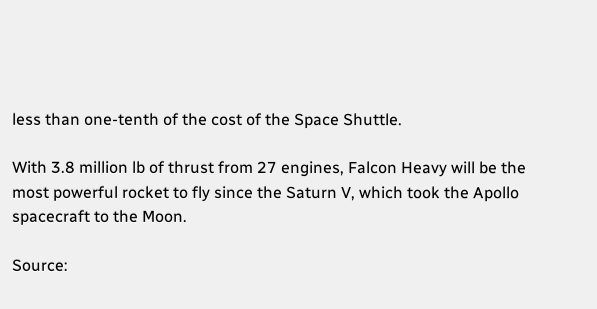less than one-tenth of the cost of the Space Shuttle.

With 3.8 million lb of thrust from 27 engines, Falcon Heavy will be the most powerful rocket to fly since the Saturn V, which took the Apollo spacecraft to the Moon.

Source: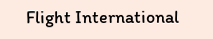Flight International